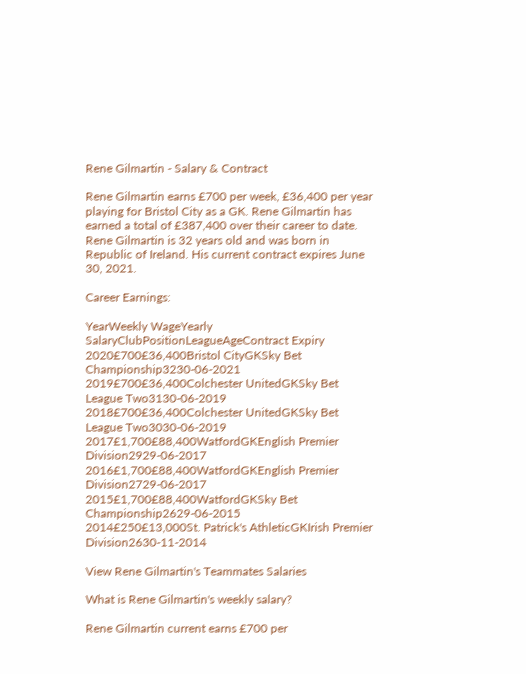Rene Gilmartin - Salary & Contract

Rene Gilmartin earns £700 per week, £36,400 per year playing for Bristol City as a GK. Rene Gilmartin has earned a total of £387,400 over their career to date. Rene Gilmartin is 32 years old and was born in Republic of Ireland. His current contract expires June 30, 2021.

Career Earnings:

YearWeekly WageYearly SalaryClubPositionLeagueAgeContract Expiry
2020£700£36,400Bristol CityGKSky Bet Championship3230-06-2021
2019£700£36,400Colchester UnitedGKSky Bet League Two3130-06-2019
2018£700£36,400Colchester UnitedGKSky Bet League Two3030-06-2019
2017£1,700£88,400WatfordGKEnglish Premier Division2929-06-2017
2016£1,700£88,400WatfordGKEnglish Premier Division2729-06-2017
2015£1,700£88,400WatfordGKSky Bet Championship2629-06-2015
2014£250£13,000St. Patrick's AthleticGKIrish Premier Division2630-11-2014

View Rene Gilmartin's Teammates Salaries

What is Rene Gilmartin's weekly salary?

Rene Gilmartin current earns £700 per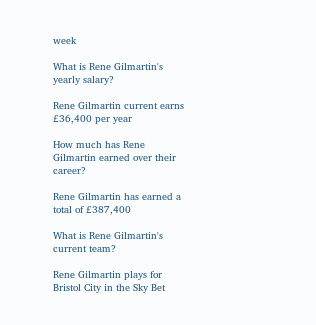week

What is Rene Gilmartin's yearly salary?

Rene Gilmartin current earns £36,400 per year

How much has Rene Gilmartin earned over their career?

Rene Gilmartin has earned a total of £387,400

What is Rene Gilmartin's current team?

Rene Gilmartin plays for Bristol City in the Sky Bet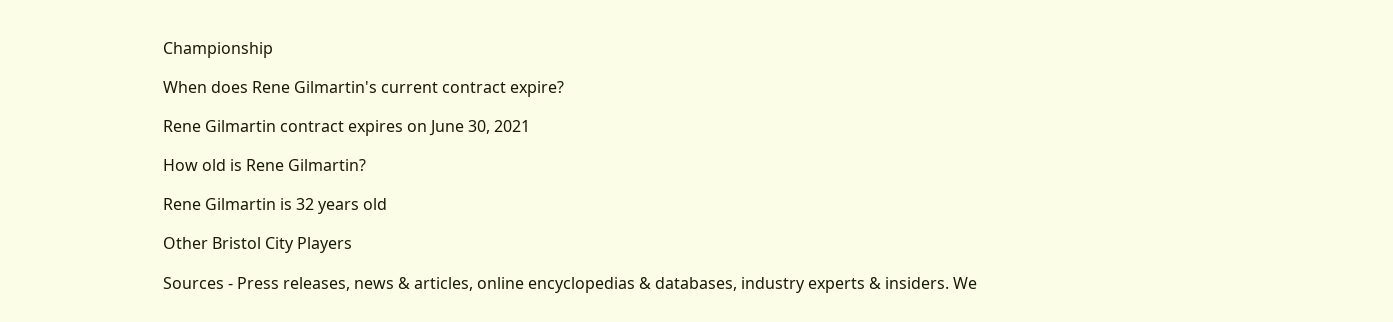Championship

When does Rene Gilmartin's current contract expire?

Rene Gilmartin contract expires on June 30, 2021

How old is Rene Gilmartin?

Rene Gilmartin is 32 years old

Other Bristol City Players

Sources - Press releases, news & articles, online encyclopedias & databases, industry experts & insiders. We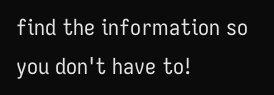find the information so you don't have to!